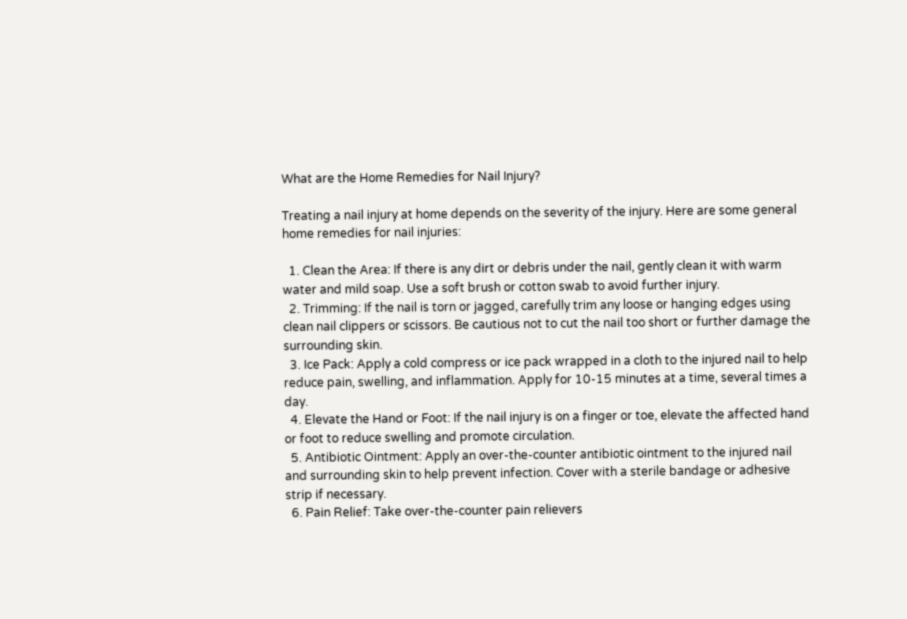What are the Home Remedies for Nail Injury?

Treating a nail injury at home depends on the severity of the injury. Here are some general home remedies for nail injuries:

  1. Clean the Area: If there is any dirt or debris under the nail, gently clean it with warm water and mild soap. Use a soft brush or cotton swab to avoid further injury.
  2. Trimming: If the nail is torn or jagged, carefully trim any loose or hanging edges using clean nail clippers or scissors. Be cautious not to cut the nail too short or further damage the surrounding skin.
  3. Ice Pack: Apply a cold compress or ice pack wrapped in a cloth to the injured nail to help reduce pain, swelling, and inflammation. Apply for 10-15 minutes at a time, several times a day.
  4. Elevate the Hand or Foot: If the nail injury is on a finger or toe, elevate the affected hand or foot to reduce swelling and promote circulation.
  5. Antibiotic Ointment: Apply an over-the-counter antibiotic ointment to the injured nail and surrounding skin to help prevent infection. Cover with a sterile bandage or adhesive strip if necessary.
  6. Pain Relief: Take over-the-counter pain relievers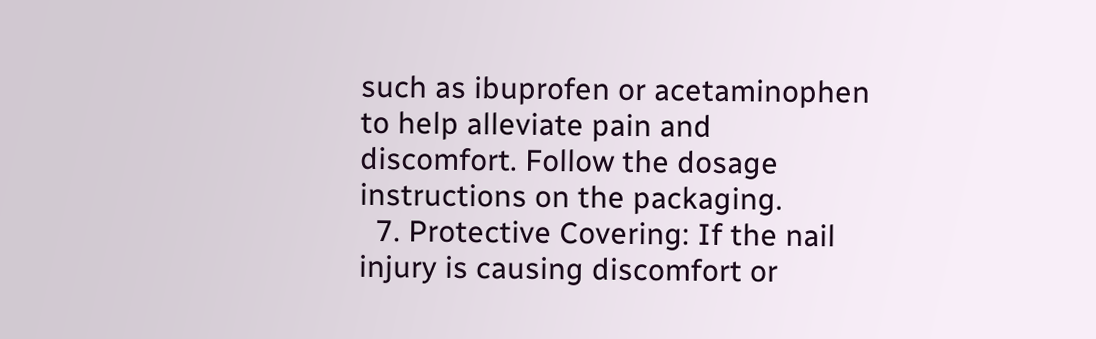such as ibuprofen or acetaminophen to help alleviate pain and discomfort. Follow the dosage instructions on the packaging.
  7. Protective Covering: If the nail injury is causing discomfort or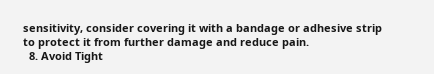sensitivity, consider covering it with a bandage or adhesive strip to protect it from further damage and reduce pain.
  8. Avoid Tight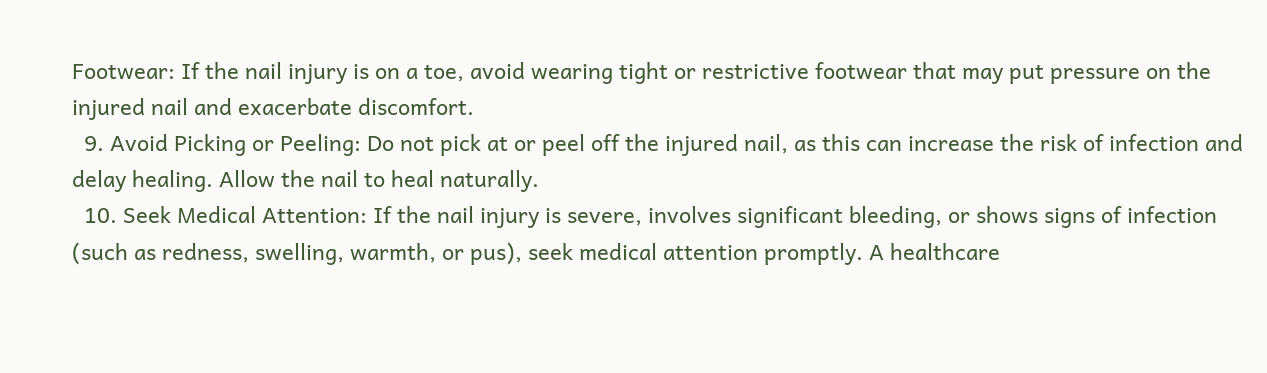Footwear: If the nail injury is on a toe, avoid wearing tight or restrictive footwear that may put pressure on the injured nail and exacerbate discomfort.
  9. Avoid Picking or Peeling: Do not pick at or peel off the injured nail, as this can increase the risk of infection and delay healing. Allow the nail to heal naturally.
  10. Seek Medical Attention: If the nail injury is severe, involves significant bleeding, or shows signs of infection (such as redness, swelling, warmth, or pus), seek medical attention promptly. A healthcare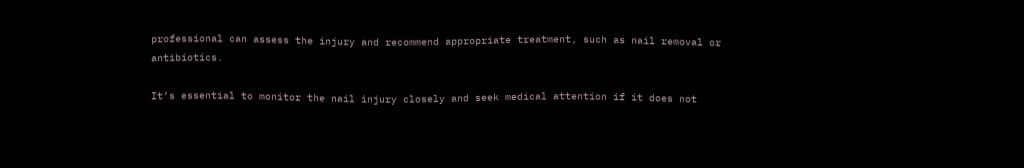professional can assess the injury and recommend appropriate treatment, such as nail removal or antibiotics.

It’s essential to monitor the nail injury closely and seek medical attention if it does not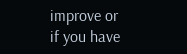improve or if you have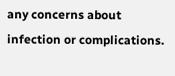any concerns about infection or complications.